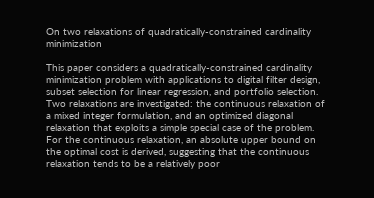On two relaxations of quadratically-constrained cardinality minimization

This paper considers a quadratically-constrained cardinality minimization problem with applications to digital filter design, subset selection for linear regression, and portfolio selection. Two relaxations are investigated: the continuous relaxation of a mixed integer formulation, and an optimized diagonal relaxation that exploits a simple special case of the problem. For the continuous relaxation, an absolute upper bound on the optimal cost is derived, suggesting that the continuous relaxation tends to be a relatively poor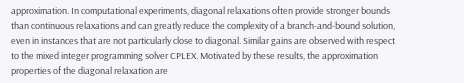approximation. In computational experiments, diagonal relaxations often provide stronger bounds than continuous relaxations and can greatly reduce the complexity of a branch-and-bound solution, even in instances that are not particularly close to diagonal. Similar gains are observed with respect to the mixed integer programming solver CPLEX. Motivated by these results, the approximation properties of the diagonal relaxation are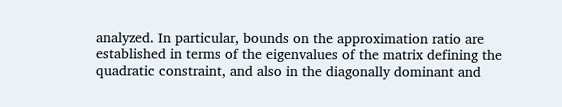analyzed. In particular, bounds on the approximation ratio are established in terms of the eigenvalues of the matrix defining the quadratic constraint, and also in the diagonally dominant and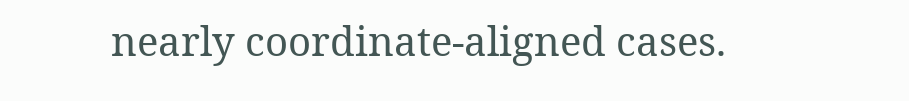nearly coordinate-aligned cases.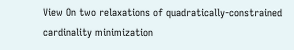View On two relaxations of quadratically-constrained cardinality minimization